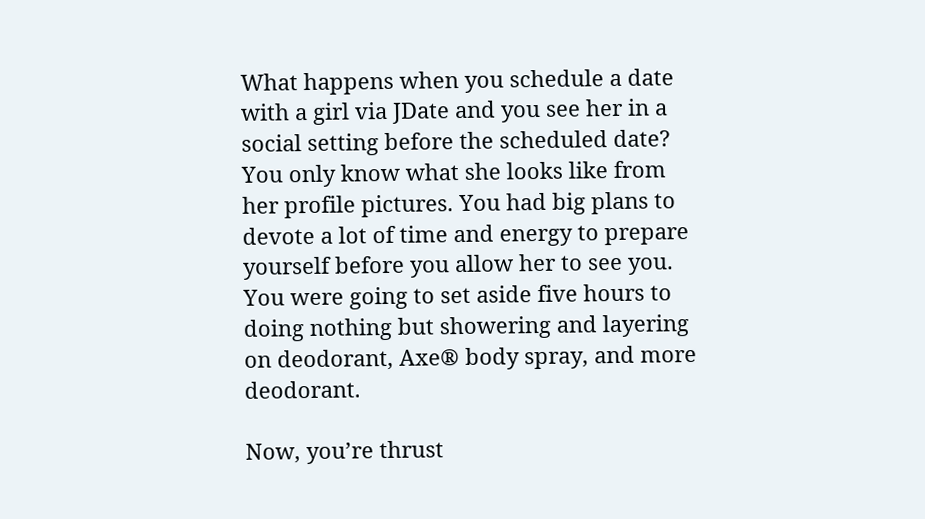What happens when you schedule a date with a girl via JDate and you see her in a social setting before the scheduled date? You only know what she looks like from her profile pictures. You had big plans to devote a lot of time and energy to prepare yourself before you allow her to see you. You were going to set aside five hours to doing nothing but showering and layering on deodorant, Axe® body spray, and more deodorant.

Now, you’re thrust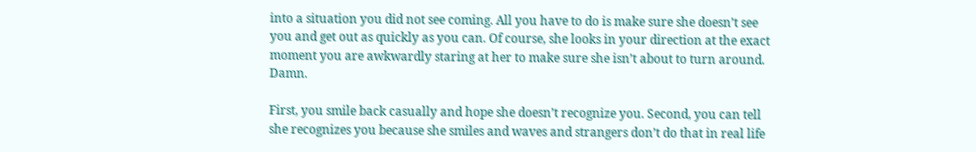into a situation you did not see coming. All you have to do is make sure she doesn’t see you and get out as quickly as you can. Of course, she looks in your direction at the exact moment you are awkwardly staring at her to make sure she isn’t about to turn around. Damn.

First, you smile back casually and hope she doesn’t recognize you. Second, you can tell she recognizes you because she smiles and waves and strangers don’t do that in real life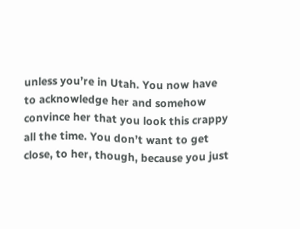unless you’re in Utah. You now have to acknowledge her and somehow convince her that you look this crappy all the time. You don’t want to get close, to her, though, because you just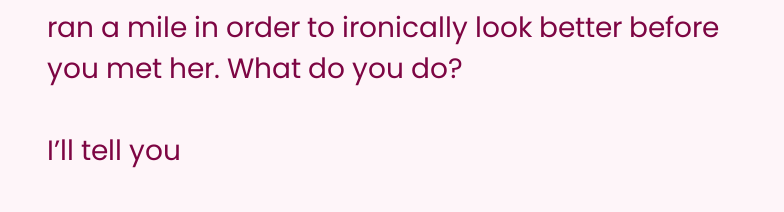ran a mile in order to ironically look better before you met her. What do you do?

I’ll tell you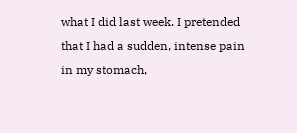what I did last week. I pretended that I had a sudden, intense pain in my stomach,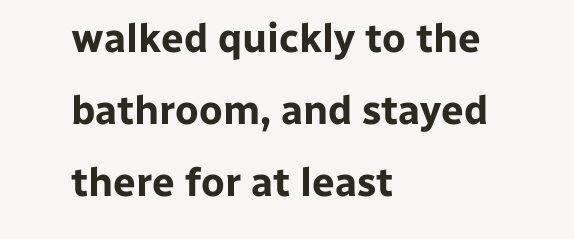walked quickly to the bathroom, and stayed there for at least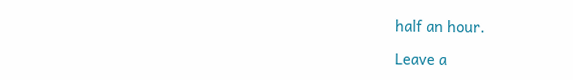half an hour.

Leave a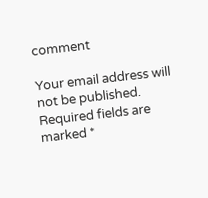comment

Your email address will not be published. Required fields are marked *